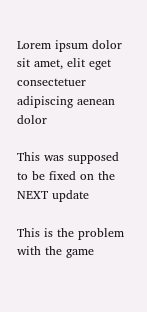Lorem ipsum dolor sit amet, elit eget consectetuer adipiscing aenean dolor

This was supposed to be fixed on the NEXT update

This is the problem with the game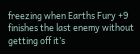freezing when Earths Fury +9 finishes the last enemy without getting off it’s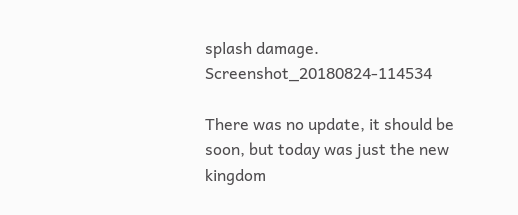splash damage. Screenshot_20180824-114534

There was no update, it should be soon, but today was just the new kingdom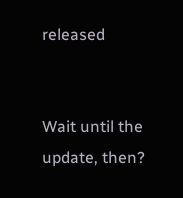released


Wait until the update, then?